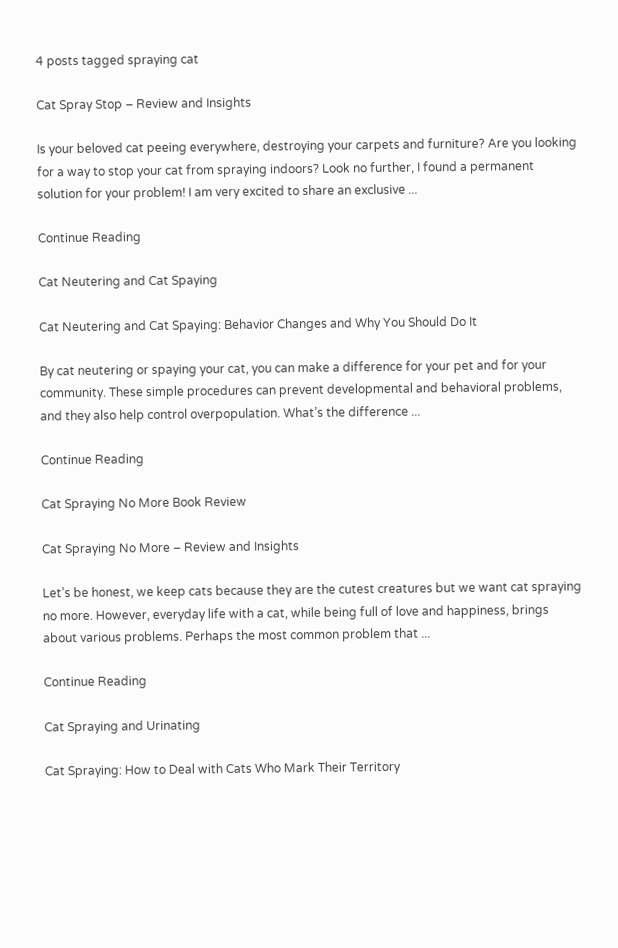4 posts tagged spraying cat

Cat Spray Stop – Review and Insights

Is your beloved cat peeing everywhere, destroying your carpets and furniture? Are you looking for a way to stop your cat from spraying indoors? Look no further, I found a permanent solution for your problem! I am very excited to share an exclusive ...

Continue Reading

Cat Neutering and Cat Spaying

Cat Neutering and Cat Spaying: Behavior Changes and Why You Should Do It

By cat neutering or spaying your cat, you can make a difference for your pet and for your community. These simple procedures can prevent developmental and behavioral problems, and they also help control overpopulation. What’s the difference ...

Continue Reading

Cat Spraying No More Book Review

Cat Spraying No More – Review and Insights

Let’s be honest, we keep cats because they are the cutest creatures but we want cat spraying no more. However, everyday life with a cat, while being full of love and happiness, brings about various problems. Perhaps the most common problem that ...

Continue Reading

Cat Spraying and Urinating

Cat Spraying: How to Deal with Cats Who Mark Their Territory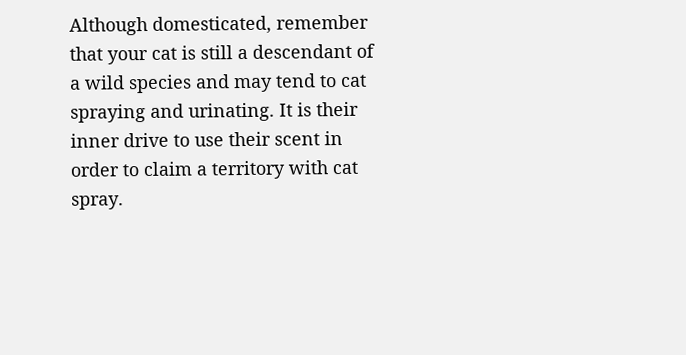Although domesticated, remember that your cat is still a descendant of a wild species and may tend to cat spraying and urinating. It is their inner drive to use their scent in order to claim a territory with cat spray.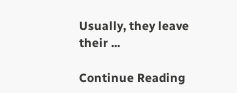Usually, they leave their ...

Continue Reading